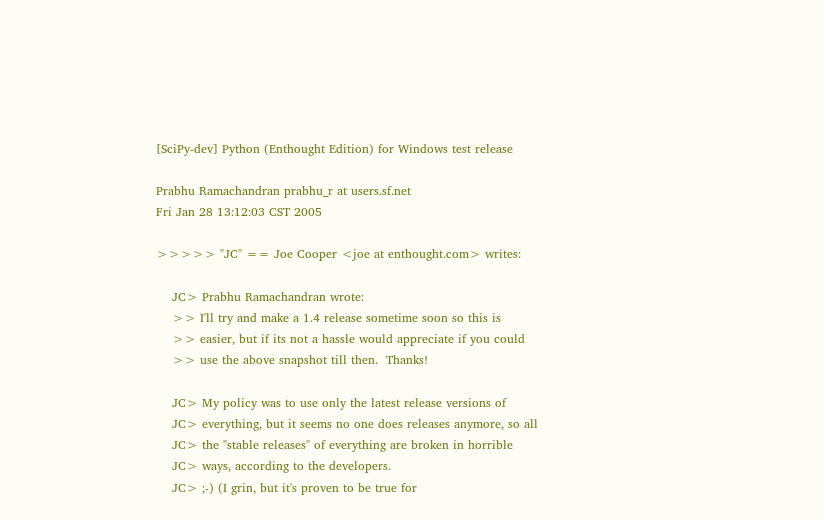[SciPy-dev] Python (Enthought Edition) for Windows test release

Prabhu Ramachandran prabhu_r at users.sf.net
Fri Jan 28 13:12:03 CST 2005

>>>>> "JC" == Joe Cooper <joe at enthought.com> writes:

    JC> Prabhu Ramachandran wrote:
    >> I'll try and make a 1.4 release sometime soon so this is
    >> easier, but if its not a hassle would appreciate if you could
    >> use the above snapshot till then.  Thanks!

    JC> My policy was to use only the latest release versions of
    JC> everything, but it seems no one does releases anymore, so all
    JC> the "stable releases" of everything are broken in horrible
    JC> ways, according to the developers.
    JC> ;-) (I grin, but it's proven to be true for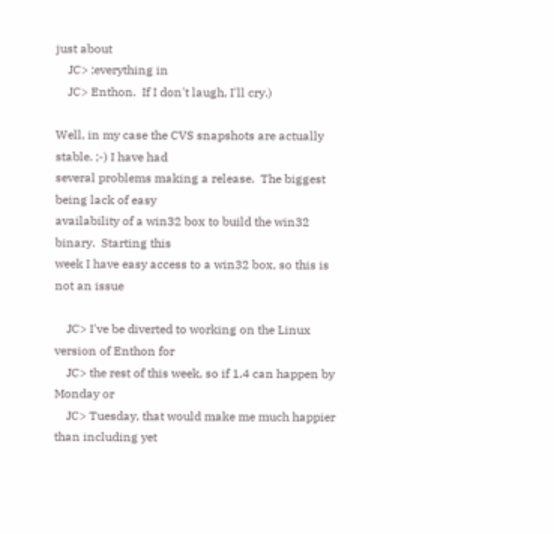just about
    JC> ;everything in
    JC> Enthon.  If I don't laugh, I'll cry.)

Well, in my case the CVS snapshots are actually stable. ;-) I have had
several problems making a release.  The biggest being lack of easy
availability of a win32 box to build the win32 binary.  Starting this
week I have easy access to a win32 box, so this is not an issue

    JC> I've be diverted to working on the Linux version of Enthon for
    JC> the rest of this week, so if 1.4 can happen by Monday or
    JC> Tuesday, that would make me much happier than including yet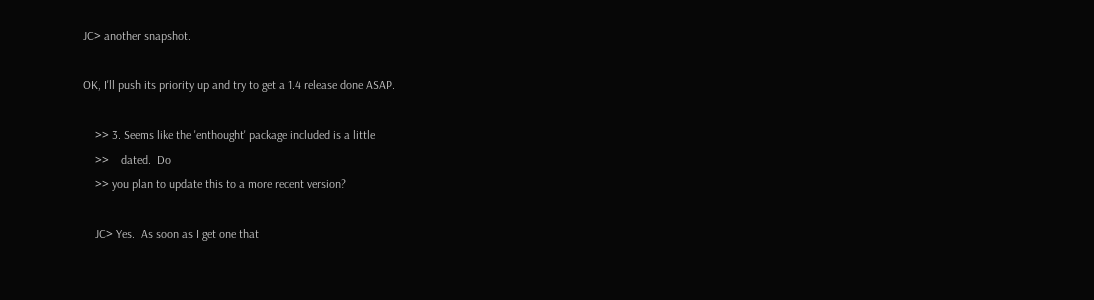JC> another snapshot.

OK, I'll push its priority up and try to get a 1.4 release done ASAP.

    >> 3. Seems like the 'enthought' package included is a little
    >>    dated.  Do
    >> you plan to update this to a more recent version?

    JC> Yes.  As soon as I get one that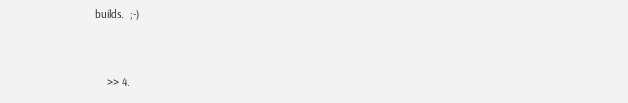builds.  ;-)


    >> 4.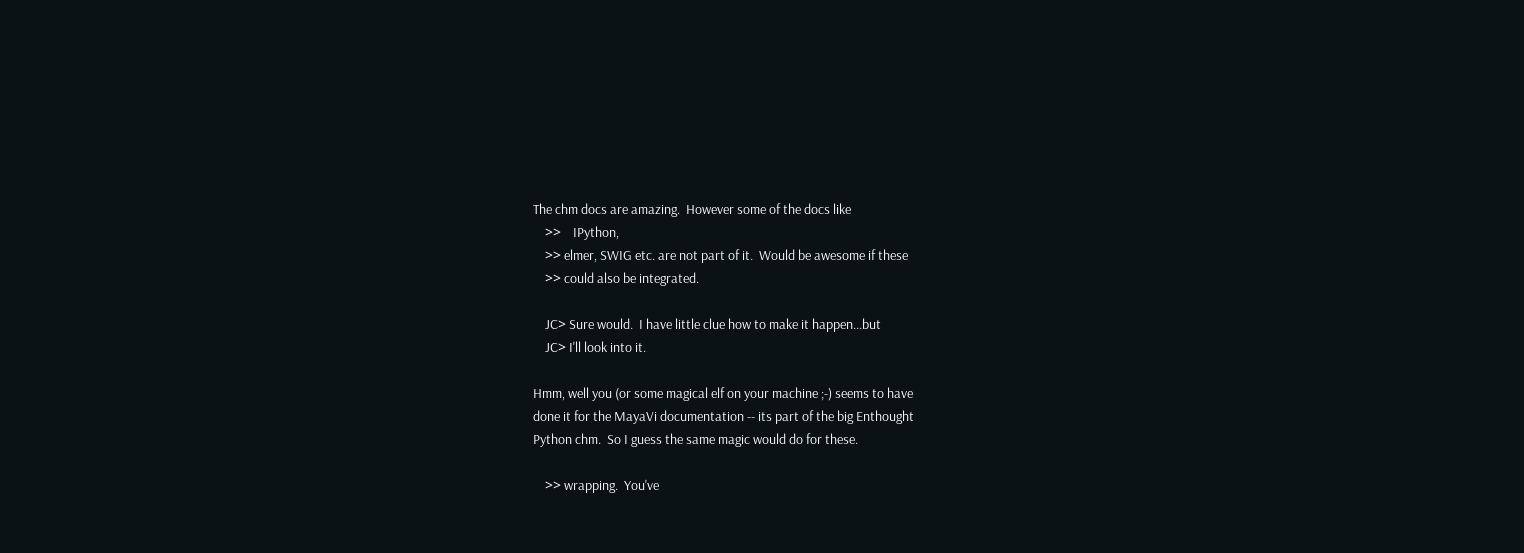The chm docs are amazing.  However some of the docs like
    >>    IPython,
    >> elmer, SWIG etc. are not part of it.  Would be awesome if these
    >> could also be integrated.

    JC> Sure would.  I have little clue how to make it happen...but
    JC> I'll look into it.

Hmm, well you (or some magical elf on your machine ;-) seems to have
done it for the MayaVi documentation -- its part of the big Enthought
Python chm.  So I guess the same magic would do for these.

    >> wrapping.  You've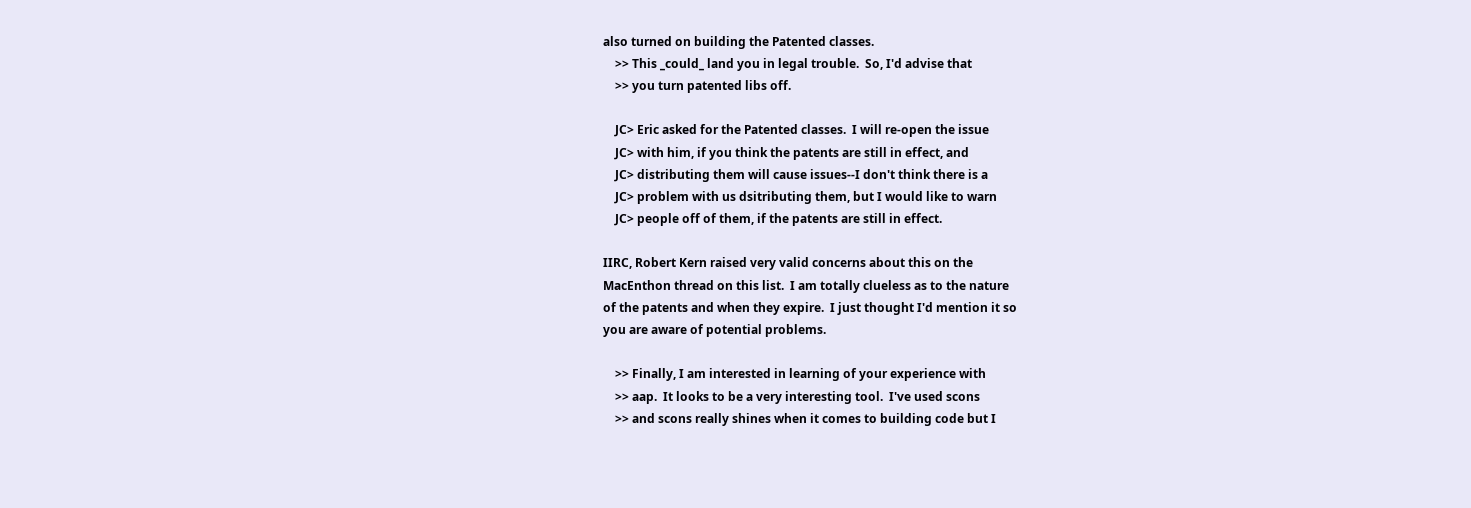also turned on building the Patented classes.
    >> This _could_ land you in legal trouble.  So, I'd advise that
    >> you turn patented libs off.

    JC> Eric asked for the Patented classes.  I will re-open the issue
    JC> with him, if you think the patents are still in effect, and
    JC> distributing them will cause issues--I don't think there is a
    JC> problem with us dsitributing them, but I would like to warn
    JC> people off of them, if the patents are still in effect.

IIRC, Robert Kern raised very valid concerns about this on the
MacEnthon thread on this list.  I am totally clueless as to the nature
of the patents and when they expire.  I just thought I'd mention it so
you are aware of potential problems.

    >> Finally, I am interested in learning of your experience with
    >> aap.  It looks to be a very interesting tool.  I've used scons
    >> and scons really shines when it comes to building code but I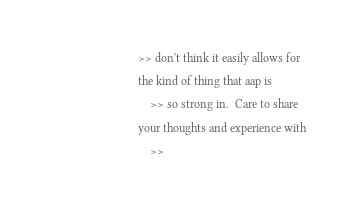>> don't think it easily allows for the kind of thing that aap is
    >> so strong in.  Care to share your thoughts and experience with
    >>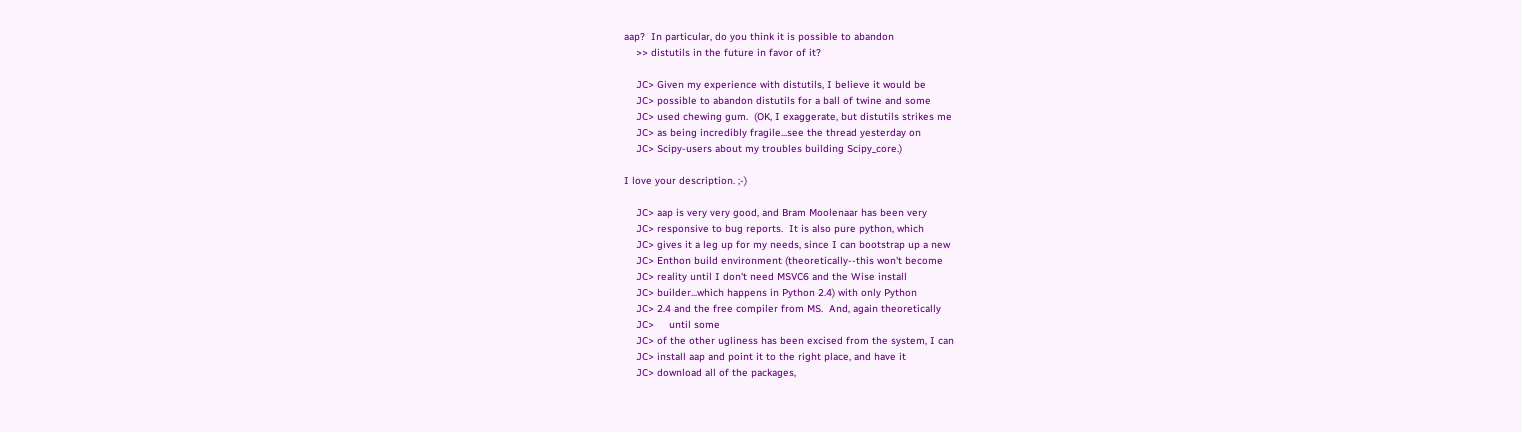aap?  In particular, do you think it is possible to abandon
    >> distutils in the future in favor of it?

    JC> Given my experience with distutils, I believe it would be
    JC> possible to abandon distutils for a ball of twine and some
    JC> used chewing gum.  (OK, I exaggerate, but distutils strikes me
    JC> as being incredibly fragile...see the thread yesterday on
    JC> Scipy-users about my troubles building Scipy_core.)

I love your description. ;-)

    JC> aap is very very good, and Bram Moolenaar has been very
    JC> responsive to bug reports.  It is also pure python, which
    JC> gives it a leg up for my needs, since I can bootstrap up a new
    JC> Enthon build environment (theoretically--this won't become
    JC> reality until I don't need MSVC6 and the Wise install
    JC> builder...which happens in Python 2.4) with only Python
    JC> 2.4 and the free compiler from MS.  And, again theoretically
    JC>     until some
    JC> of the other ugliness has been excised from the system, I can
    JC> install aap and point it to the right place, and have it
    JC> download all of the packages,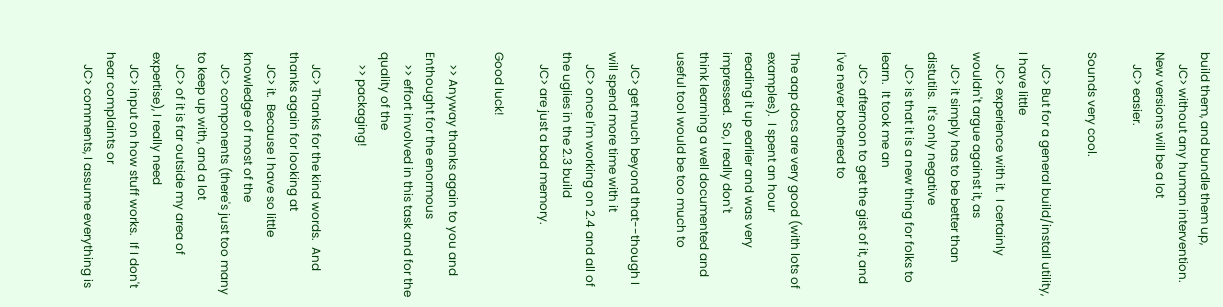build them, and bundle them up,
    JC> without any human intervention.  New versions will be a lot
    JC> easier.

Sounds very cool.

    JC> But for a general build/install utility, I have little
    JC> experience with it.  I certainly wouldn't argue against it, as
    JC> it simply has to be better than distutils.  It's only negative
    JC> is that it is a new thing for folks to learn.  It took me an
    JC> afternoon to get the gist of it, and I've never bothered to

The aap docs are very good (with lots of examples).  I spent an hour
reading it up earlier and was very impressed.  So, I really don't
think learning a well documented and useful tool would be too much to

    JC> get much beyond that--though I will spend more time with it
    JC> once I'm working on 2.4 and all of the uglies in the 2.3 build
    JC> are just a bad memory.

Good luck!

    >> Anyway thanks again to you and Enthought for the enormous
    >> effort involved in this task and for the quality of the
    >> packaging!

    JC> Thanks for the kind words.  And thanks again for looking at
    JC> it.  Because I have so little knowledge of most of the
    JC> components (there's just too many to keep up with, and a lot
    JC> of it is far outside my area of expertise), I really need
    JC> input on how stuff works.  If I don't hear complaints or
    JC> comments, I assume everything is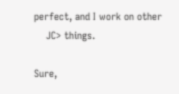perfect, and I work on other
    JC> things.

Sure,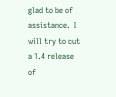glad to be of assistance.  I will try to cut a 1.4 release of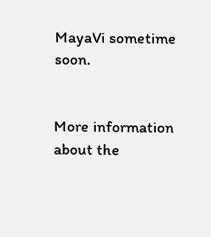MayaVi sometime soon.


More information about the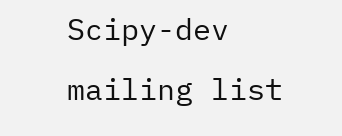Scipy-dev mailing list